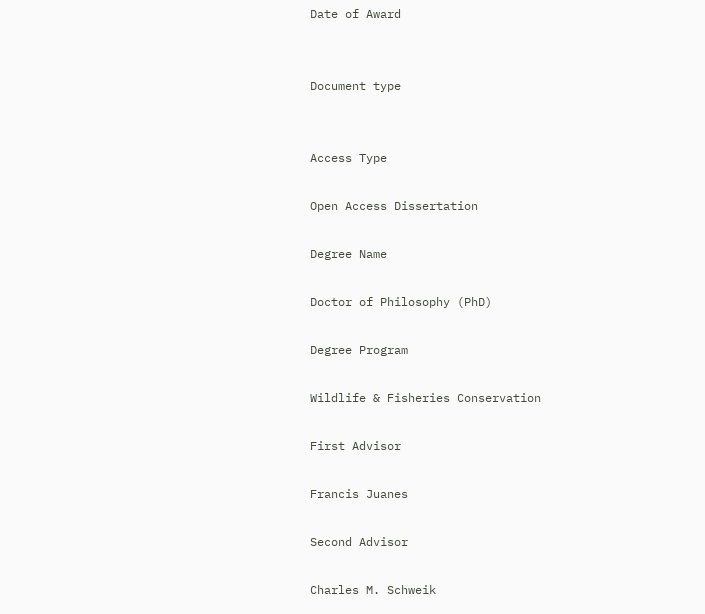Date of Award


Document type


Access Type

Open Access Dissertation

Degree Name

Doctor of Philosophy (PhD)

Degree Program

Wildlife & Fisheries Conservation

First Advisor

Francis Juanes

Second Advisor

Charles M. Schweik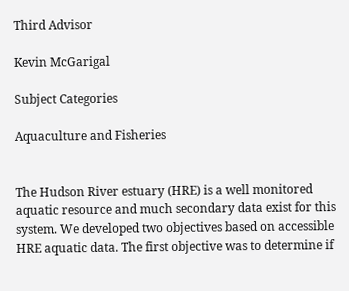Third Advisor

Kevin McGarigal

Subject Categories

Aquaculture and Fisheries


The Hudson River estuary (HRE) is a well monitored aquatic resource and much secondary data exist for this system. We developed two objectives based on accessible HRE aquatic data. The first objective was to determine if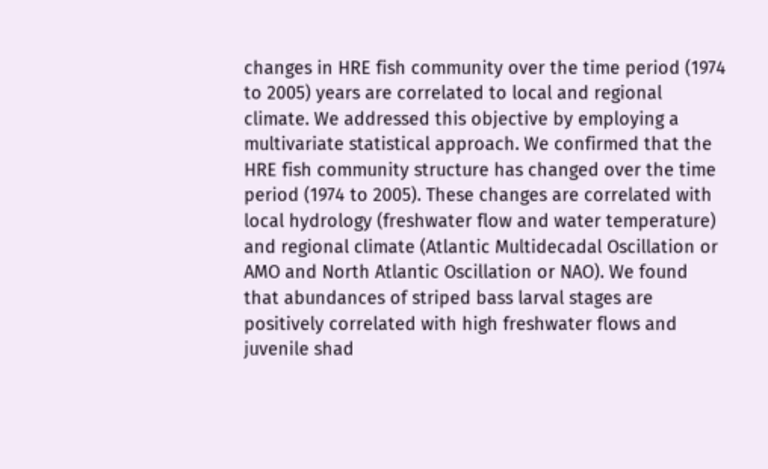changes in HRE fish community over the time period (1974 to 2005) years are correlated to local and regional climate. We addressed this objective by employing a multivariate statistical approach. We confirmed that the HRE fish community structure has changed over the time period (1974 to 2005). These changes are correlated with local hydrology (freshwater flow and water temperature) and regional climate (Atlantic Multidecadal Oscillation or AMO and North Atlantic Oscillation or NAO). We found that abundances of striped bass larval stages are positively correlated with high freshwater flows and juvenile shad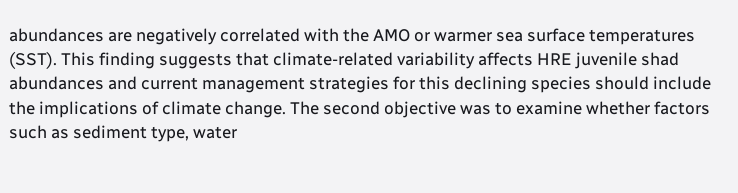abundances are negatively correlated with the AMO or warmer sea surface temperatures (SST). This finding suggests that climate-related variability affects HRE juvenile shad abundances and current management strategies for this declining species should include the implications of climate change. The second objective was to examine whether factors such as sediment type, water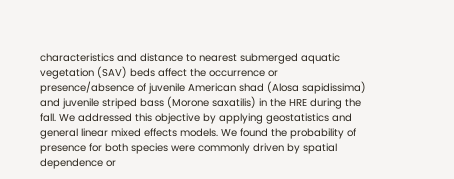characteristics and distance to nearest submerged aquatic vegetation (SAV) beds affect the occurrence or presence/absence of juvenile American shad (Alosa sapidissima) and juvenile striped bass (Morone saxatilis) in the HRE during the fall. We addressed this objective by applying geostatistics and general linear mixed effects models. We found the probability of presence for both species were commonly driven by spatial dependence or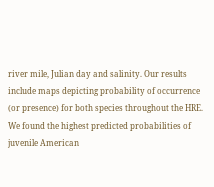river mile, Julian day and salinity. Our results include maps depicting probability of occurrence (or presence) for both species throughout the HRE. We found the highest predicted probabilities of juvenile American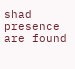shad presence are found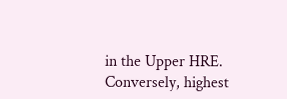in the Upper HRE. Conversely, highest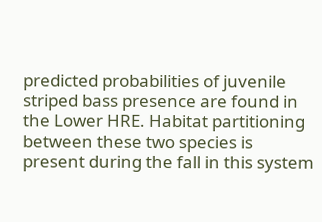predicted probabilities of juvenile striped bass presence are found in the Lower HRE. Habitat partitioning between these two species is present during the fall in this system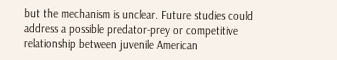but the mechanism is unclear. Future studies could address a possible predator-prey or competitive relationship between juvenile American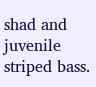shad and juvenile striped bass.